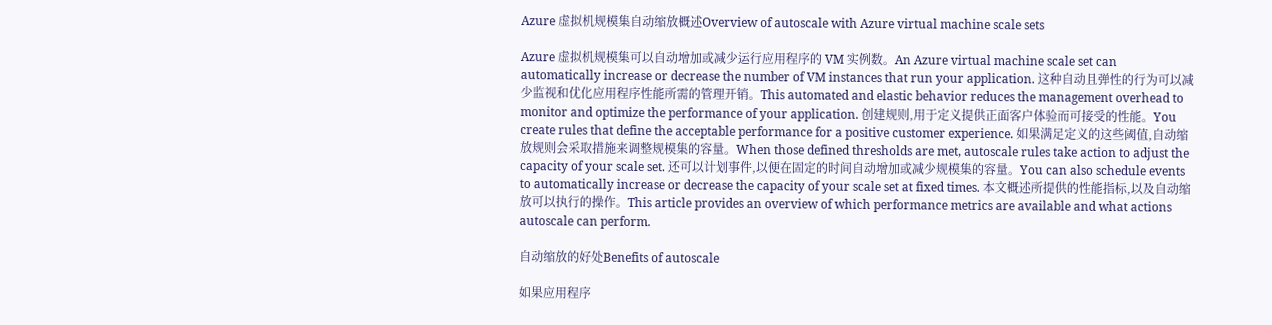Azure 虚拟机规模集自动缩放概述Overview of autoscale with Azure virtual machine scale sets

Azure 虚拟机规模集可以自动增加或减少运行应用程序的 VM 实例数。An Azure virtual machine scale set can automatically increase or decrease the number of VM instances that run your application. 这种自动且弹性的行为可以减少监视和优化应用程序性能所需的管理开销。This automated and elastic behavior reduces the management overhead to monitor and optimize the performance of your application. 创建规则,用于定义提供正面客户体验而可接受的性能。You create rules that define the acceptable performance for a positive customer experience. 如果满足定义的这些阈值,自动缩放规则会采取措施来调整规模集的容量。When those defined thresholds are met, autoscale rules take action to adjust the capacity of your scale set. 还可以计划事件,以便在固定的时间自动增加或减少规模集的容量。You can also schedule events to automatically increase or decrease the capacity of your scale set at fixed times. 本文概述所提供的性能指标,以及自动缩放可以执行的操作。This article provides an overview of which performance metrics are available and what actions autoscale can perform.

自动缩放的好处Benefits of autoscale

如果应用程序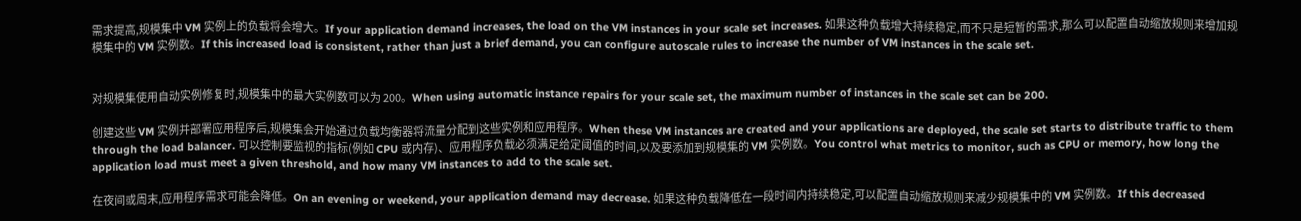需求提高,规模集中 VM 实例上的负载将会增大。If your application demand increases, the load on the VM instances in your scale set increases. 如果这种负载增大持续稳定,而不只是短暂的需求,那么可以配置自动缩放规则来增加规模集中的 VM 实例数。If this increased load is consistent, rather than just a brief demand, you can configure autoscale rules to increase the number of VM instances in the scale set.


对规模集使用自动实例修复时,规模集中的最大实例数可以为 200。When using automatic instance repairs for your scale set, the maximum number of instances in the scale set can be 200.

创建这些 VM 实例并部署应用程序后,规模集会开始通过负载均衡器将流量分配到这些实例和应用程序。When these VM instances are created and your applications are deployed, the scale set starts to distribute traffic to them through the load balancer. 可以控制要监视的指标(例如 CPU 或内存)、应用程序负载必须满足给定阈值的时间,以及要添加到规模集的 VM 实例数。You control what metrics to monitor, such as CPU or memory, how long the application load must meet a given threshold, and how many VM instances to add to the scale set.

在夜间或周末,应用程序需求可能会降低。On an evening or weekend, your application demand may decrease. 如果这种负载降低在一段时间内持续稳定,可以配置自动缩放规则来减少规模集中的 VM 实例数。If this decreased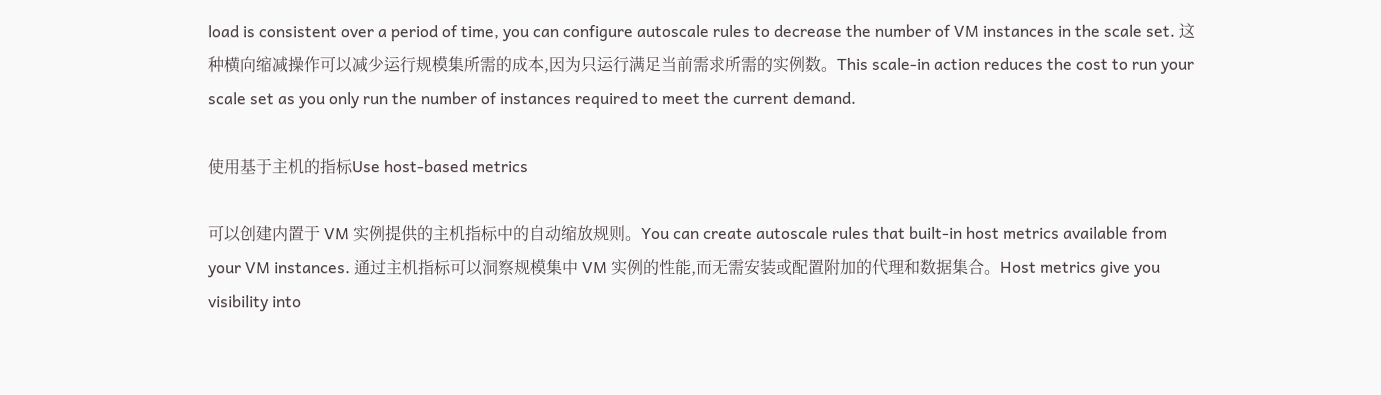load is consistent over a period of time, you can configure autoscale rules to decrease the number of VM instances in the scale set. 这种横向缩减操作可以减少运行规模集所需的成本,因为只运行满足当前需求所需的实例数。This scale-in action reduces the cost to run your scale set as you only run the number of instances required to meet the current demand.

使用基于主机的指标Use host-based metrics

可以创建内置于 VM 实例提供的主机指标中的自动缩放规则。You can create autoscale rules that built-in host metrics available from your VM instances. 通过主机指标可以洞察规模集中 VM 实例的性能,而无需安装或配置附加的代理和数据集合。Host metrics give you visibility into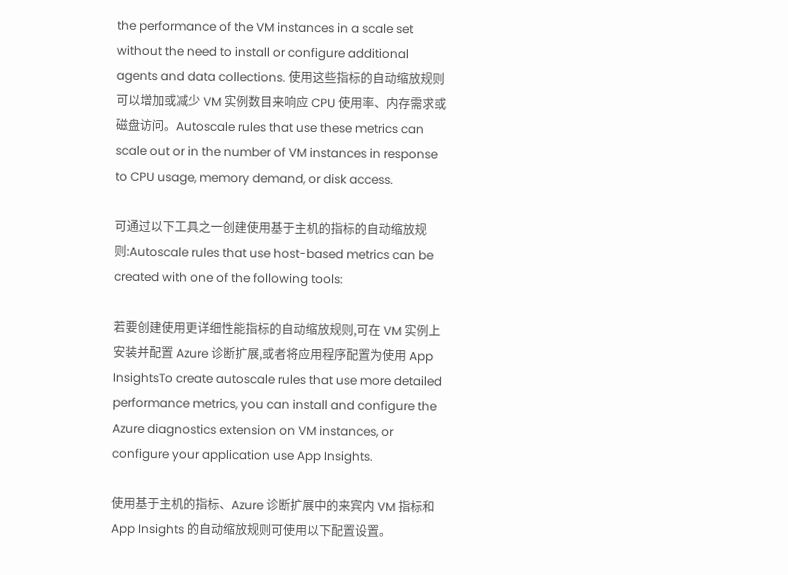the performance of the VM instances in a scale set without the need to install or configure additional agents and data collections. 使用这些指标的自动缩放规则可以增加或减少 VM 实例数目来响应 CPU 使用率、内存需求或磁盘访问。Autoscale rules that use these metrics can scale out or in the number of VM instances in response to CPU usage, memory demand, or disk access.

可通过以下工具之一创建使用基于主机的指标的自动缩放规则:Autoscale rules that use host-based metrics can be created with one of the following tools:

若要创建使用更详细性能指标的自动缩放规则,可在 VM 实例上安装并配置 Azure 诊断扩展,或者将应用程序配置为使用 App InsightsTo create autoscale rules that use more detailed performance metrics, you can install and configure the Azure diagnostics extension on VM instances, or configure your application use App Insights.

使用基于主机的指标、Azure 诊断扩展中的来宾内 VM 指标和 App Insights 的自动缩放规则可使用以下配置设置。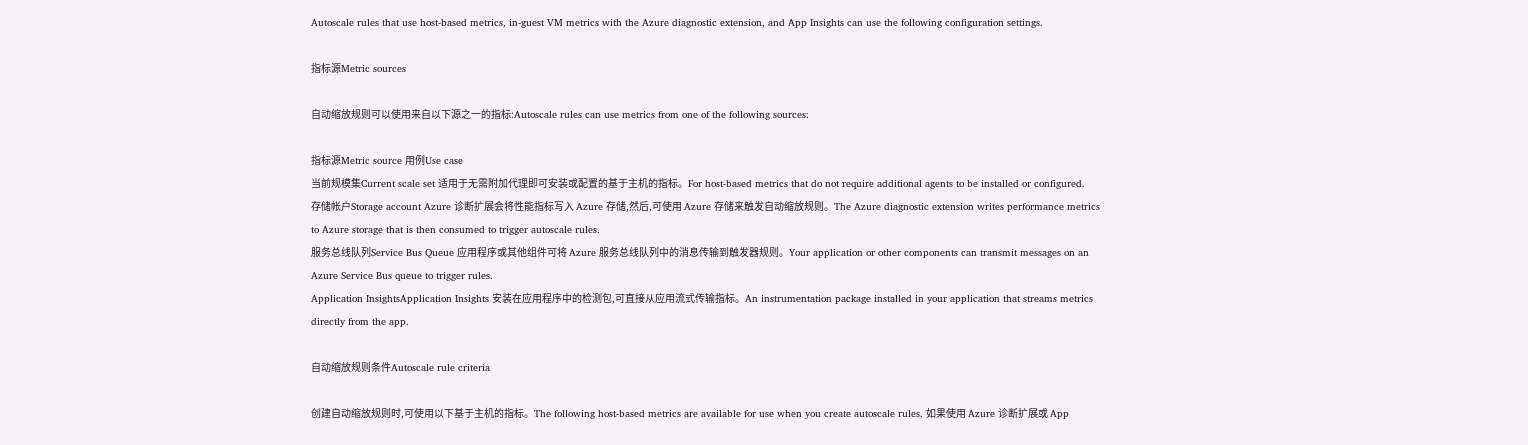Autoscale rules that use host-based metrics, in-guest VM metrics with the Azure diagnostic extension, and App Insights can use the following configuration settings.

指标源Metric sources

自动缩放规则可以使用来自以下源之一的指标:Autoscale rules can use metrics from one of the following sources:

指标源Metric source 用例Use case
当前规模集Current scale set 适用于无需附加代理即可安装或配置的基于主机的指标。For host-based metrics that do not require additional agents to be installed or configured.
存储帐户Storage account Azure 诊断扩展会将性能指标写入 Azure 存储,然后,可使用 Azure 存储来触发自动缩放规则。The Azure diagnostic extension writes performance metrics to Azure storage that is then consumed to trigger autoscale rules.
服务总线队列Service Bus Queue 应用程序或其他组件可将 Azure 服务总线队列中的消息传输到触发器规则。Your application or other components can transmit messages on an Azure Service Bus queue to trigger rules.
Application InsightsApplication Insights 安装在应用程序中的检测包,可直接从应用流式传输指标。An instrumentation package installed in your application that streams metrics directly from the app.

自动缩放规则条件Autoscale rule criteria

创建自动缩放规则时,可使用以下基于主机的指标。The following host-based metrics are available for use when you create autoscale rules. 如果使用 Azure 诊断扩展或 App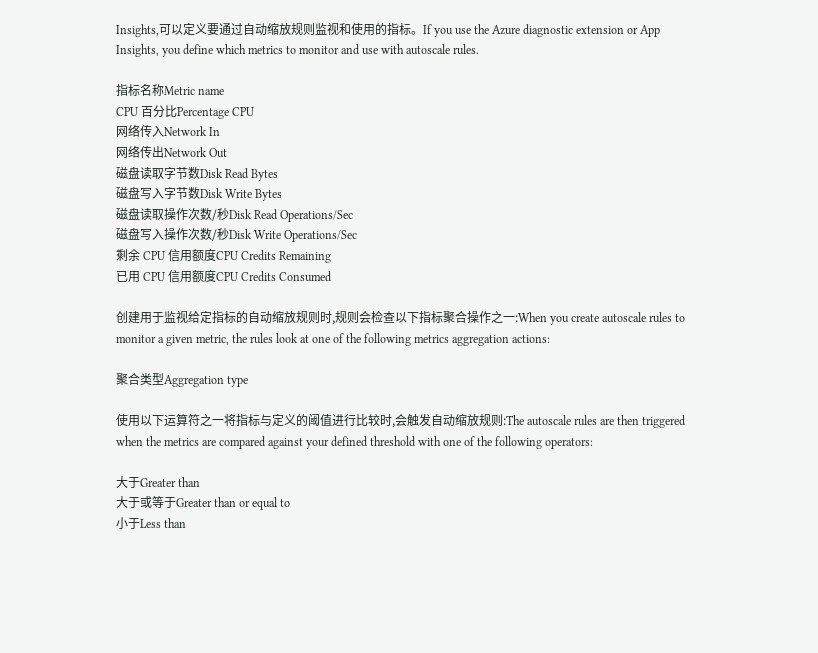Insights,可以定义要通过自动缩放规则监视和使用的指标。If you use the Azure diagnostic extension or App Insights, you define which metrics to monitor and use with autoscale rules.

指标名称Metric name
CPU 百分比Percentage CPU
网络传入Network In
网络传出Network Out
磁盘读取字节数Disk Read Bytes
磁盘写入字节数Disk Write Bytes
磁盘读取操作次数/秒Disk Read Operations/Sec
磁盘写入操作次数/秒Disk Write Operations/Sec
剩余 CPU 信用额度CPU Credits Remaining
已用 CPU 信用额度CPU Credits Consumed

创建用于监视给定指标的自动缩放规则时,规则会检查以下指标聚合操作之一:When you create autoscale rules to monitor a given metric, the rules look at one of the following metrics aggregation actions:

聚合类型Aggregation type

使用以下运算符之一将指标与定义的阈值进行比较时,会触发自动缩放规则:The autoscale rules are then triggered when the metrics are compared against your defined threshold with one of the following operators:

大于Greater than
大于或等于Greater than or equal to
小于Less than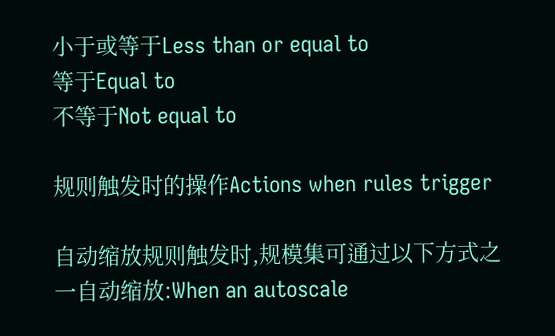小于或等于Less than or equal to
等于Equal to
不等于Not equal to

规则触发时的操作Actions when rules trigger

自动缩放规则触发时,规模集可通过以下方式之一自动缩放:When an autoscale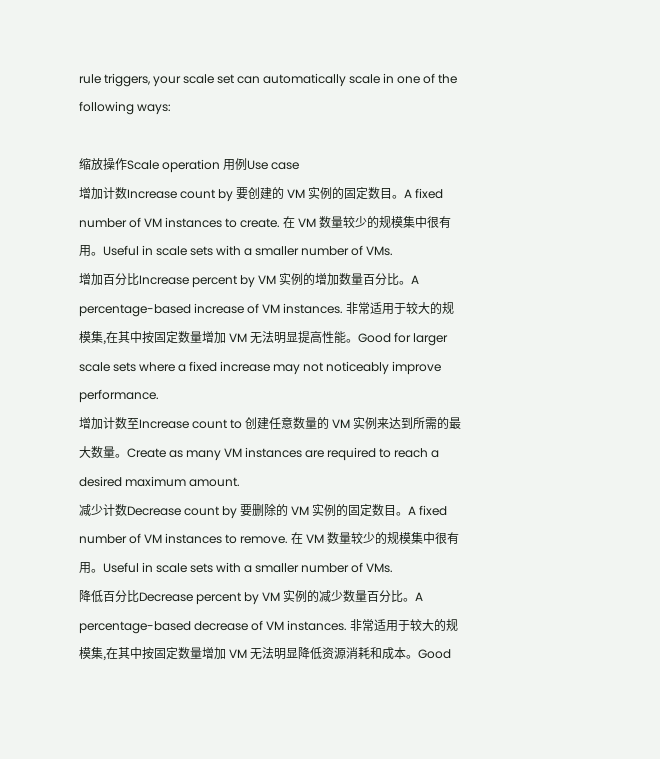rule triggers, your scale set can automatically scale in one of the following ways:

缩放操作Scale operation 用例Use case
增加计数Increase count by 要创建的 VM 实例的固定数目。A fixed number of VM instances to create. 在 VM 数量较少的规模集中很有用。Useful in scale sets with a smaller number of VMs.
增加百分比Increase percent by VM 实例的增加数量百分比。A percentage-based increase of VM instances. 非常适用于较大的规模集,在其中按固定数量增加 VM 无法明显提高性能。Good for larger scale sets where a fixed increase may not noticeably improve performance.
增加计数至Increase count to 创建任意数量的 VM 实例来达到所需的最大数量。Create as many VM instances are required to reach a desired maximum amount.
减少计数Decrease count by 要删除的 VM 实例的固定数目。A fixed number of VM instances to remove. 在 VM 数量较少的规模集中很有用。Useful in scale sets with a smaller number of VMs.
降低百分比Decrease percent by VM 实例的减少数量百分比。A percentage-based decrease of VM instances. 非常适用于较大的规模集,在其中按固定数量增加 VM 无法明显降低资源消耗和成本。Good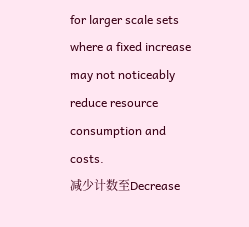for larger scale sets where a fixed increase may not noticeably reduce resource consumption and costs.
减少计数至Decrease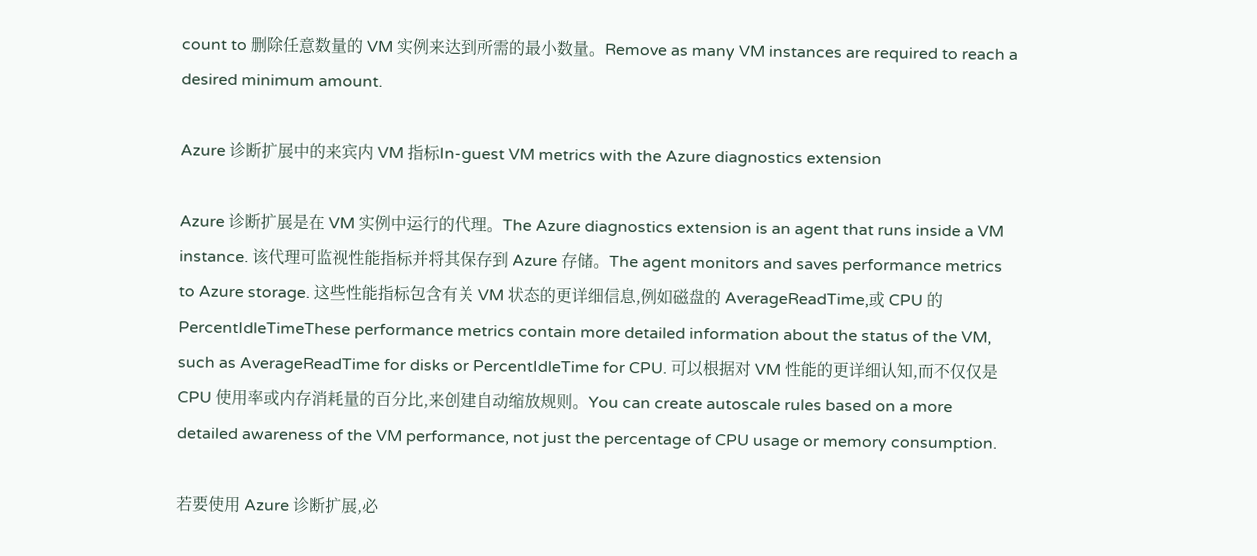count to 删除任意数量的 VM 实例来达到所需的最小数量。Remove as many VM instances are required to reach a desired minimum amount.

Azure 诊断扩展中的来宾内 VM 指标In-guest VM metrics with the Azure diagnostics extension

Azure 诊断扩展是在 VM 实例中运行的代理。The Azure diagnostics extension is an agent that runs inside a VM instance. 该代理可监视性能指标并将其保存到 Azure 存储。The agent monitors and saves performance metrics to Azure storage. 这些性能指标包含有关 VM 状态的更详细信息,例如磁盘的 AverageReadTime,或 CPU 的 PercentIdleTimeThese performance metrics contain more detailed information about the status of the VM, such as AverageReadTime for disks or PercentIdleTime for CPU. 可以根据对 VM 性能的更详细认知,而不仅仅是 CPU 使用率或内存消耗量的百分比,来创建自动缩放规则。You can create autoscale rules based on a more detailed awareness of the VM performance, not just the percentage of CPU usage or memory consumption.

若要使用 Azure 诊断扩展,必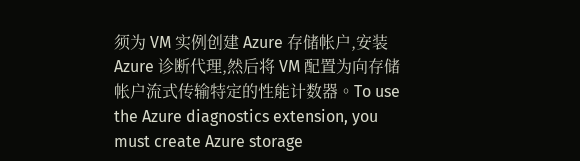须为 VM 实例创建 Azure 存储帐户,安装 Azure 诊断代理,然后将 VM 配置为向存储帐户流式传输特定的性能计数器。To use the Azure diagnostics extension, you must create Azure storage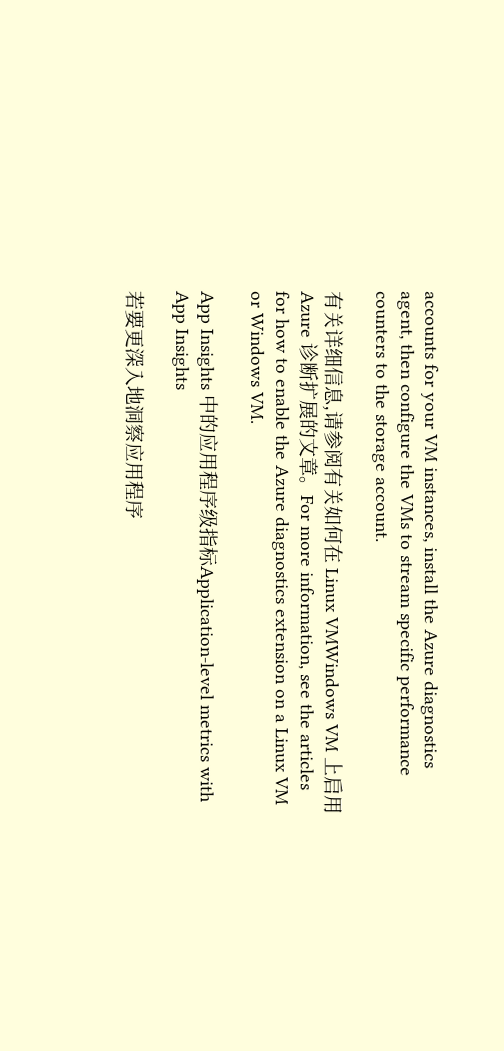accounts for your VM instances, install the Azure diagnostics agent, then configure the VMs to stream specific performance counters to the storage account.

有关详细信息,请参阅有关如何在 Linux VMWindows VM 上启用 Azure 诊断扩展的文章。For more information, see the articles for how to enable the Azure diagnostics extension on a Linux VM or Windows VM.

App Insights 中的应用程序级指标Application-level metrics with App Insights

若要更深入地洞察应用程序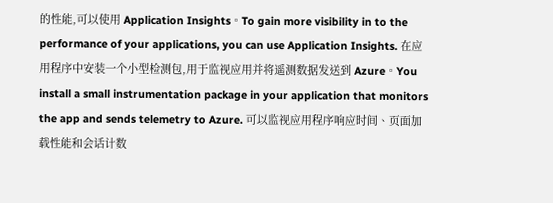的性能,可以使用 Application Insights。To gain more visibility in to the performance of your applications, you can use Application Insights. 在应用程序中安装一个小型检测包,用于监视应用并将遥测数据发送到 Azure。You install a small instrumentation package in your application that monitors the app and sends telemetry to Azure. 可以监视应用程序响应时间、页面加载性能和会话计数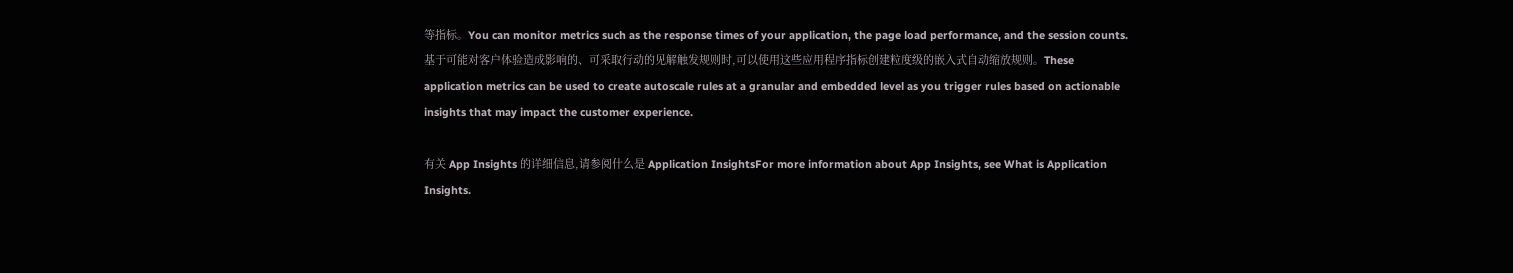等指标。You can monitor metrics such as the response times of your application, the page load performance, and the session counts. 基于可能对客户体验造成影响的、可采取行动的见解触发规则时,可以使用这些应用程序指标创建粒度级的嵌入式自动缩放规则。These application metrics can be used to create autoscale rules at a granular and embedded level as you trigger rules based on actionable insights that may impact the customer experience.

有关 App Insights 的详细信息,请参阅什么是 Application InsightsFor more information about App Insights, see What is Application Insights.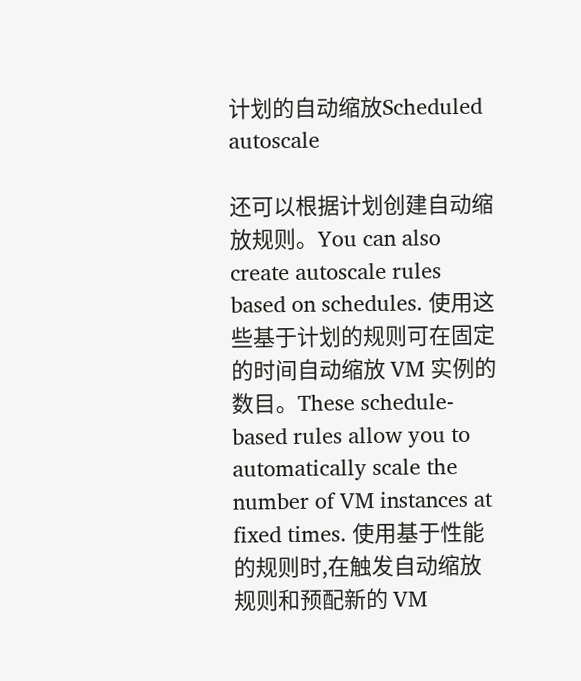计划的自动缩放Scheduled autoscale

还可以根据计划创建自动缩放规则。You can also create autoscale rules based on schedules. 使用这些基于计划的规则可在固定的时间自动缩放 VM 实例的数目。These schedule-based rules allow you to automatically scale the number of VM instances at fixed times. 使用基于性能的规则时,在触发自动缩放规则和预配新的 VM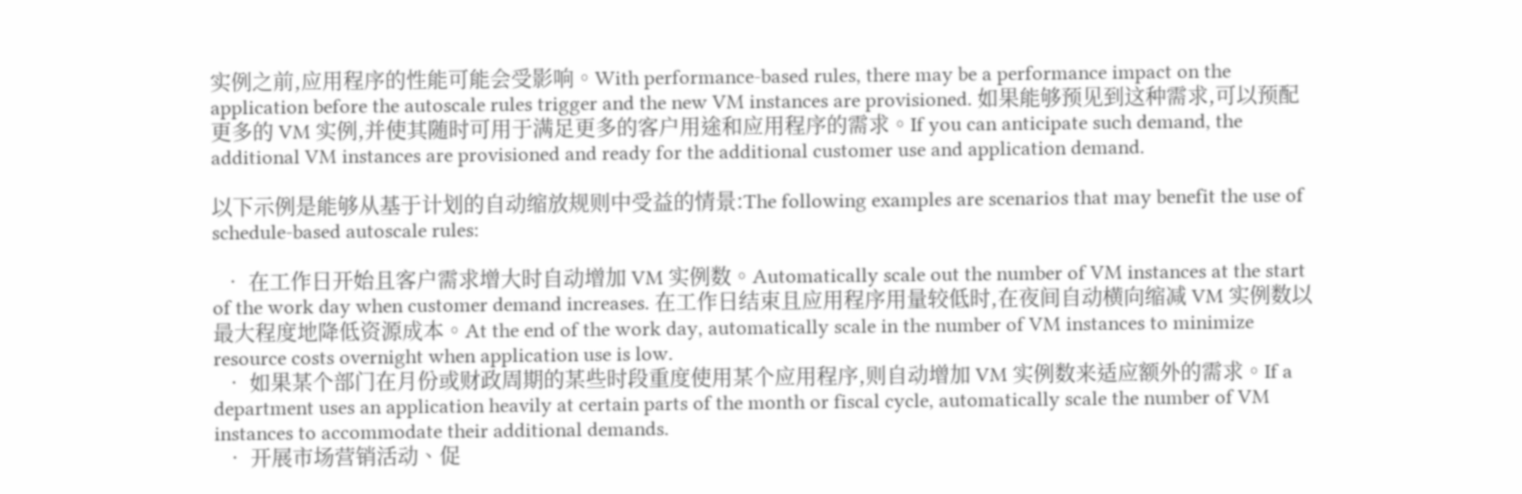实例之前,应用程序的性能可能会受影响。With performance-based rules, there may be a performance impact on the application before the autoscale rules trigger and the new VM instances are provisioned. 如果能够预见到这种需求,可以预配更多的 VM 实例,并使其随时可用于满足更多的客户用途和应用程序的需求。If you can anticipate such demand, the additional VM instances are provisioned and ready for the additional customer use and application demand.

以下示例是能够从基于计划的自动缩放规则中受益的情景:The following examples are scenarios that may benefit the use of schedule-based autoscale rules:

  • 在工作日开始且客户需求增大时自动增加 VM 实例数。Automatically scale out the number of VM instances at the start of the work day when customer demand increases. 在工作日结束且应用程序用量较低时,在夜间自动横向缩减 VM 实例数以最大程度地降低资源成本。At the end of the work day, automatically scale in the number of VM instances to minimize resource costs overnight when application use is low.
  • 如果某个部门在月份或财政周期的某些时段重度使用某个应用程序,则自动增加 VM 实例数来适应额外的需求。If a department uses an application heavily at certain parts of the month or fiscal cycle, automatically scale the number of VM instances to accommodate their additional demands.
  • 开展市场营销活动、促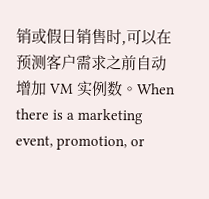销或假日销售时,可以在预测客户需求之前自动增加 VM 实例数。When there is a marketing event, promotion, or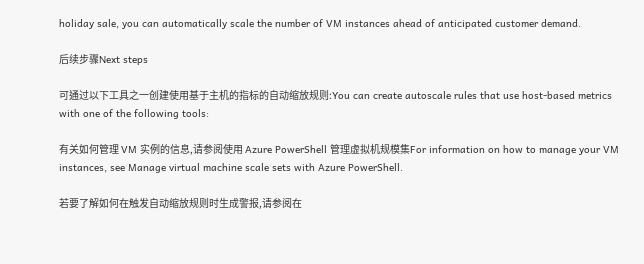holiday sale, you can automatically scale the number of VM instances ahead of anticipated customer demand.

后续步骤Next steps

可通过以下工具之一创建使用基于主机的指标的自动缩放规则:You can create autoscale rules that use host-based metrics with one of the following tools:

有关如何管理 VM 实例的信息,请参阅使用 Azure PowerShell 管理虚拟机规模集For information on how to manage your VM instances, see Manage virtual machine scale sets with Azure PowerShell.

若要了解如何在触发自动缩放规则时生成警报,请参阅在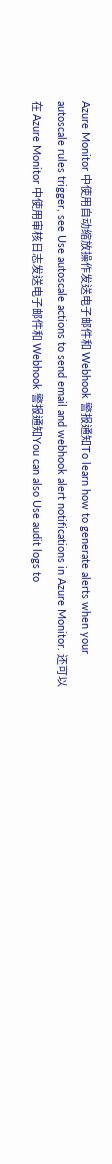Azure Monitor 中使用自动缩放操作发送电子邮件和 Webhook 警报通知To learn how to generate alerts when your autoscale rules trigger, see Use autoscale actions to send email and webhook alert notifications in Azure Monitor. 还可以在 Azure Monitor 中使用审核日志发送电子邮件和 Webhook 警报通知You can also Use audit logs to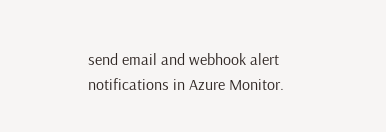send email and webhook alert notifications in Azure Monitor.